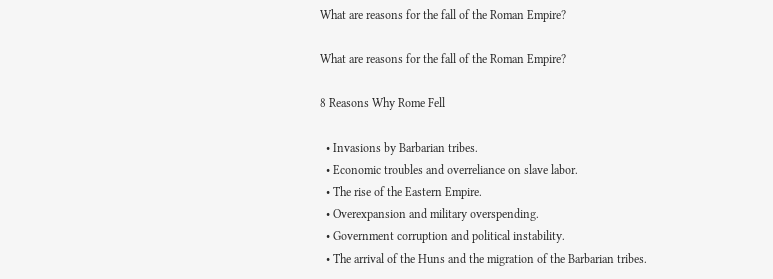What are reasons for the fall of the Roman Empire?

What are reasons for the fall of the Roman Empire?

8 Reasons Why Rome Fell

  • Invasions by Barbarian tribes.
  • Economic troubles and overreliance on slave labor.
  • The rise of the Eastern Empire.
  • Overexpansion and military overspending.
  • Government corruption and political instability.
  • The arrival of the Huns and the migration of the Barbarian tribes.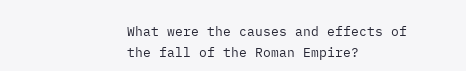What were the causes and effects of the fall of the Roman Empire?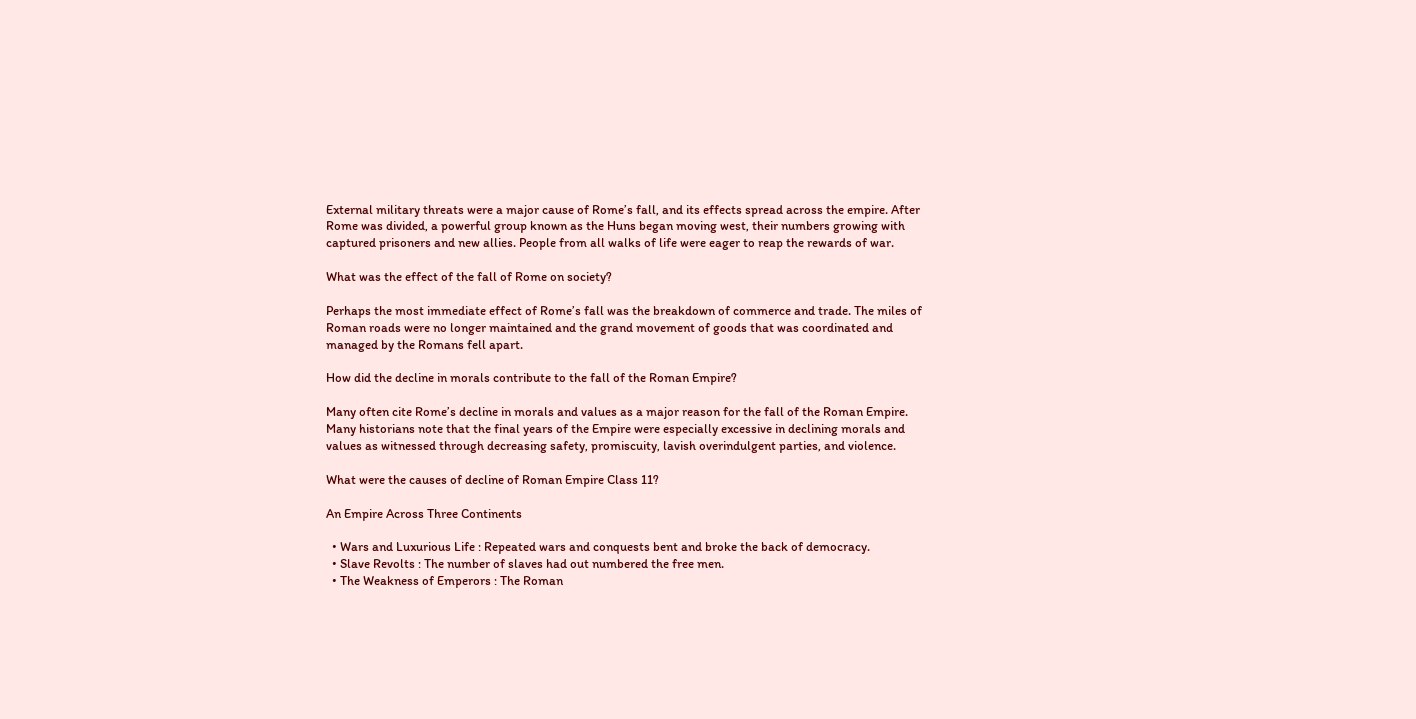External military threats were a major cause of Rome’s fall, and its effects spread across the empire. After Rome was divided, a powerful group known as the Huns began moving west, their numbers growing with captured prisoners and new allies. People from all walks of life were eager to reap the rewards of war.

What was the effect of the fall of Rome on society?

Perhaps the most immediate effect of Rome’s fall was the breakdown of commerce and trade. The miles of Roman roads were no longer maintained and the grand movement of goods that was coordinated and managed by the Romans fell apart.

How did the decline in morals contribute to the fall of the Roman Empire?

Many often cite Rome’s decline in morals and values as a major reason for the fall of the Roman Empire. Many historians note that the final years of the Empire were especially excessive in declining morals and values as witnessed through decreasing safety, promiscuity, lavish overindulgent parties, and violence.

What were the causes of decline of Roman Empire Class 11?

An Empire Across Three Continents

  • Wars and Luxurious Life : Repeated wars and conquests bent and broke the back of democracy.
  • Slave Revolts : The number of slaves had out numbered the free men.
  • The Weakness of Emperors : The Roman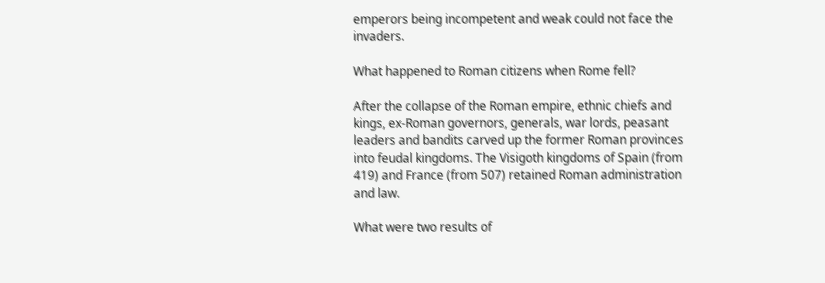emperors being incompetent and weak could not face the invaders.

What happened to Roman citizens when Rome fell?

After the collapse of the Roman empire, ethnic chiefs and kings, ex-Roman governors, generals, war lords, peasant leaders and bandits carved up the former Roman provinces into feudal kingdoms. The Visigoth kingdoms of Spain (from 419) and France (from 507) retained Roman administration and law.

What were two results of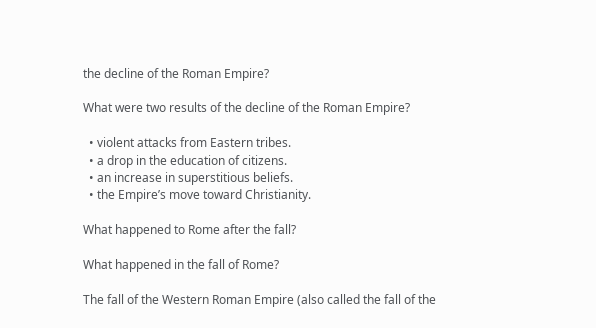the decline of the Roman Empire?

What were two results of the decline of the Roman Empire?

  • violent attacks from Eastern tribes.
  • a drop in the education of citizens.
  • an increase in superstitious beliefs.
  • the Empire’s move toward Christianity.

What happened to Rome after the fall?

What happened in the fall of Rome?

The fall of the Western Roman Empire (also called the fall of the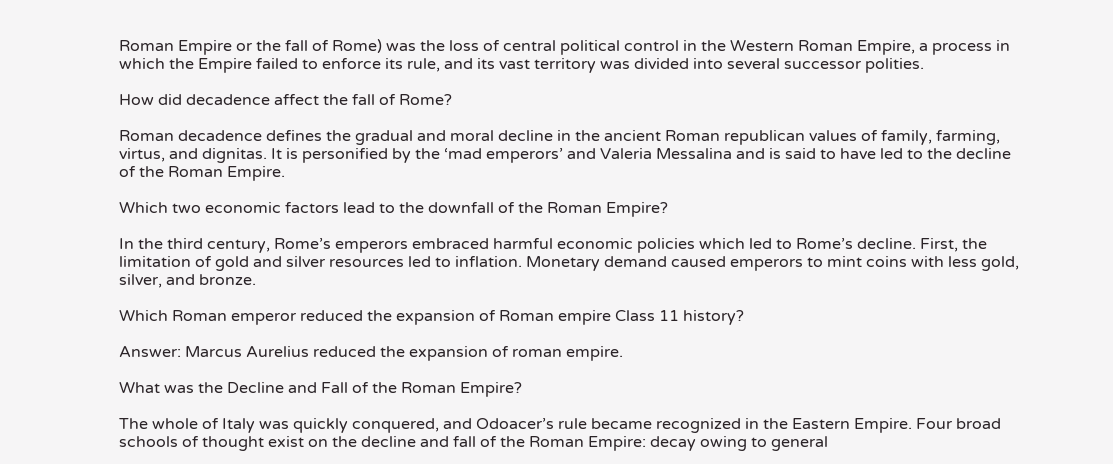Roman Empire or the fall of Rome) was the loss of central political control in the Western Roman Empire, a process in which the Empire failed to enforce its rule, and its vast territory was divided into several successor polities.

How did decadence affect the fall of Rome?

Roman decadence defines the gradual and moral decline in the ancient Roman republican values of family, farming, virtus, and dignitas. It is personified by the ‘mad emperors’ and Valeria Messalina and is said to have led to the decline of the Roman Empire.

Which two economic factors lead to the downfall of the Roman Empire?

In the third century, Rome’s emperors embraced harmful economic policies which led to Rome’s decline. First, the limitation of gold and silver resources led to inflation. Monetary demand caused emperors to mint coins with less gold, silver, and bronze.

Which Roman emperor reduced the expansion of Roman empire Class 11 history?

Answer: Marcus Aurelius reduced the expansion of roman empire.

What was the Decline and Fall of the Roman Empire?

The whole of Italy was quickly conquered, and Odoacer’s rule became recognized in the Eastern Empire. Four broad schools of thought exist on the decline and fall of the Roman Empire: decay owing to general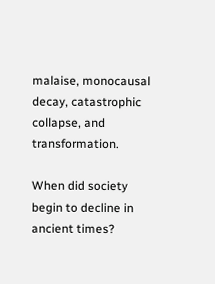malaise, monocausal decay, catastrophic collapse, and transformation.

When did society begin to decline in ancient times?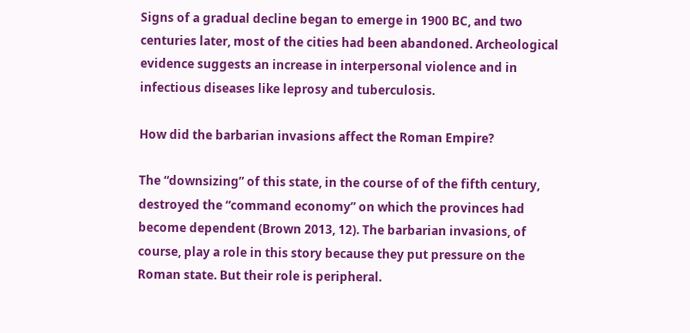Signs of a gradual decline began to emerge in 1900 BC, and two centuries later, most of the cities had been abandoned. Archeological evidence suggests an increase in interpersonal violence and in infectious diseases like leprosy and tuberculosis.

How did the barbarian invasions affect the Roman Empire?

The “downsizing” of this state, in the course of of the fifth century, destroyed the “command economy” on which the provinces had become dependent (Brown 2013, 12). The barbarian invasions, of course, play a role in this story because they put pressure on the Roman state. But their role is peripheral.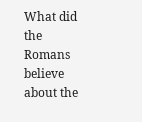What did the Romans believe about the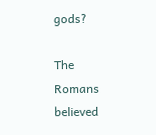gods?

The Romans believed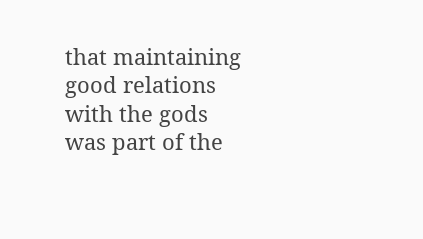that maintaining good relations with the gods was part of the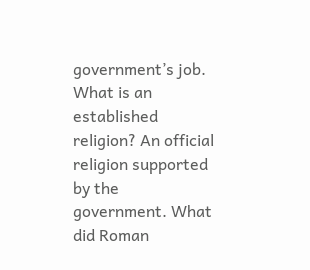government’s job. What is an established religion? An official religion supported by the government. What did Roman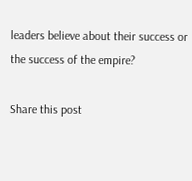leaders believe about their success or the success of the empire?

Share this post